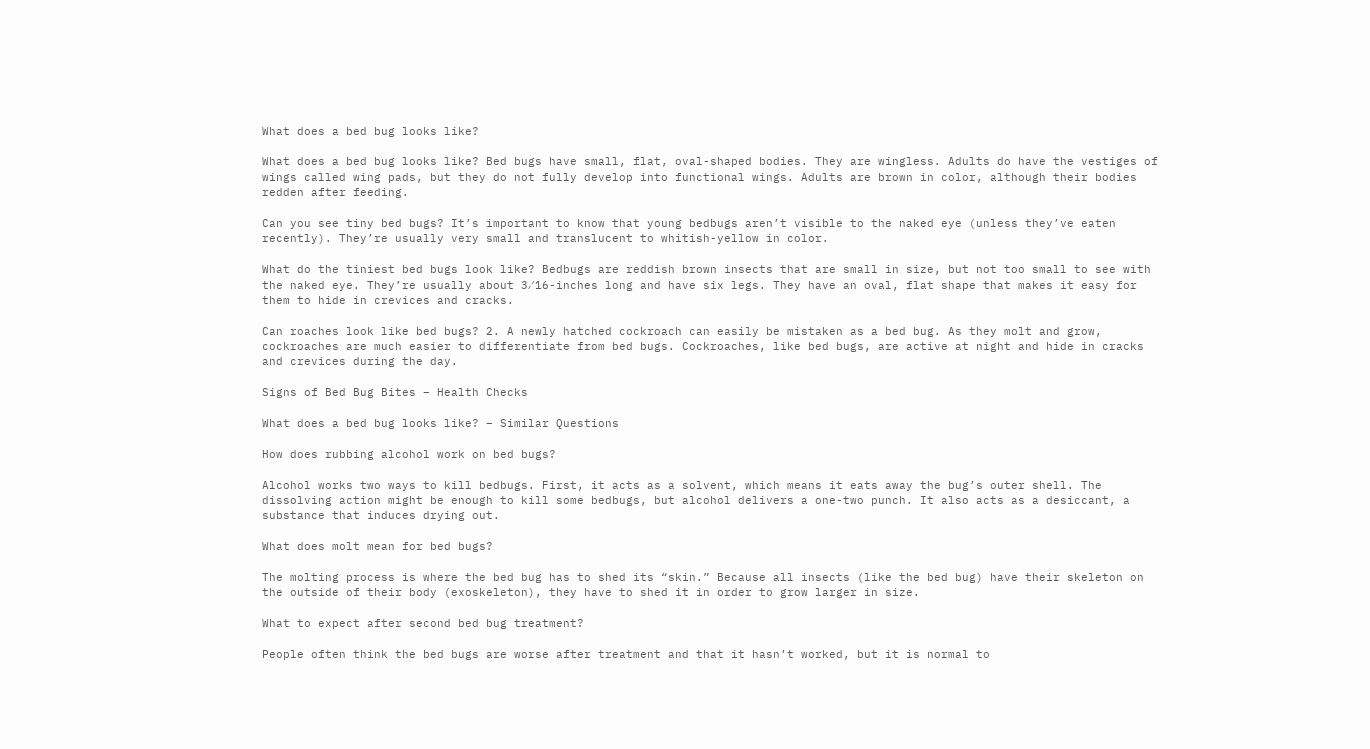What does a bed bug looks like?

What does a bed bug looks like? Bed bugs have small, flat, oval-shaped bodies. They are wingless. Adults do have the vestiges of wings called wing pads, but they do not fully develop into functional wings. Adults are brown in color, although their bodies redden after feeding.

Can you see tiny bed bugs? It’s important to know that young bedbugs aren’t visible to the naked eye (unless they’ve eaten recently). They’re usually very small and translucent to whitish-yellow in color.

What do the tiniest bed bugs look like? Bedbugs are reddish brown insects that are small in size, but not too small to see with the naked eye. They’re usually about 3⁄16-inches long and have six legs. They have an oval, flat shape that makes it easy for them to hide in crevices and cracks.

Can roaches look like bed bugs? 2. A newly hatched cockroach can easily be mistaken as a bed bug. As they molt and grow, cockroaches are much easier to differentiate from bed bugs. Cockroaches, like bed bugs, are active at night and hide in cracks and crevices during the day.

Signs of Bed Bug Bites – Health Checks

What does a bed bug looks like? – Similar Questions

How does rubbing alcohol work on bed bugs?

Alcohol works two ways to kill bedbugs. First, it acts as a solvent, which means it eats away the bug’s outer shell. The dissolving action might be enough to kill some bedbugs, but alcohol delivers a one-two punch. It also acts as a desiccant, a substance that induces drying out.

What does molt mean for bed bugs?

The molting process is where the bed bug has to shed its “skin.” Because all insects (like the bed bug) have their skeleton on the outside of their body (exoskeleton), they have to shed it in order to grow larger in size.

What to expect after second bed bug treatment?

People often think the bed bugs are worse after treatment and that it hasn’t worked, but it is normal to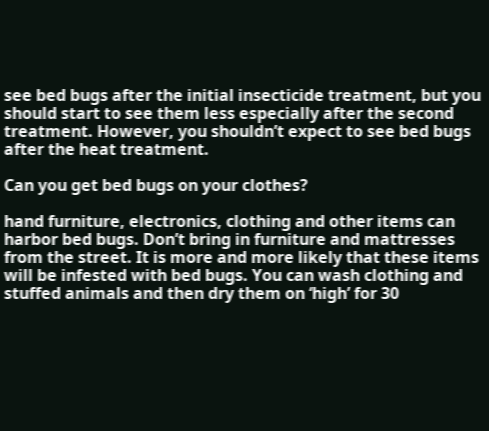see bed bugs after the initial insecticide treatment, but you should start to see them less especially after the second treatment. However, you shouldn’t expect to see bed bugs after the heat treatment.

Can you get bed bugs on your clothes?

hand furniture, electronics, clothing and other items can harbor bed bugs. Don’t bring in furniture and mattresses from the street. It is more and more likely that these items will be infested with bed bugs. You can wash clothing and stuffed animals and then dry them on ‘high’ for 30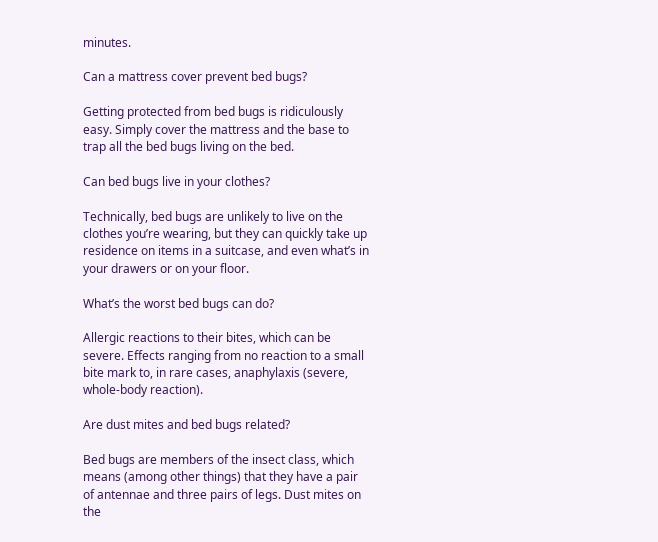minutes.

Can a mattress cover prevent bed bugs?

Getting protected from bed bugs is ridiculously easy. Simply cover the mattress and the base to trap all the bed bugs living on the bed.

Can bed bugs live in your clothes?

Technically, bed bugs are unlikely to live on the clothes you’re wearing, but they can quickly take up residence on items in a suitcase, and even what’s in your drawers or on your floor.

What’s the worst bed bugs can do?

Allergic reactions to their bites, which can be severe. Effects ranging from no reaction to a small bite mark to, in rare cases, anaphylaxis (severe, whole-body reaction).

Are dust mites and bed bugs related?

Bed bugs are members of the insect class, which means (among other things) that they have a pair of antennae and three pairs of legs. Dust mites on the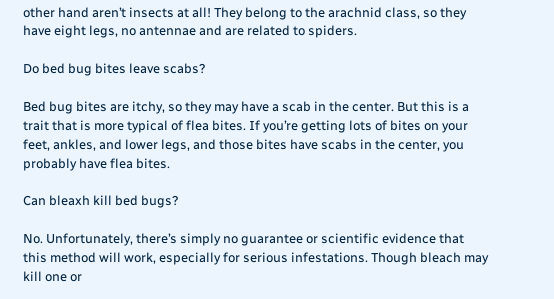other hand aren’t insects at all! They belong to the arachnid class, so they have eight legs, no antennae and are related to spiders.

Do bed bug bites leave scabs?

Bed bug bites are itchy, so they may have a scab in the center. But this is a trait that is more typical of flea bites. If you’re getting lots of bites on your feet, ankles, and lower legs, and those bites have scabs in the center, you probably have flea bites.

Can bleaxh kill bed bugs?

No. Unfortunately, there’s simply no guarantee or scientific evidence that this method will work, especially for serious infestations. Though bleach may kill one or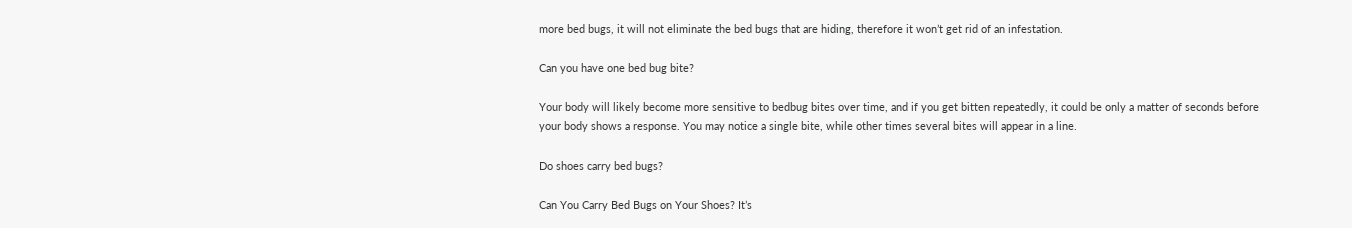more bed bugs, it will not eliminate the bed bugs that are hiding, therefore it won’t get rid of an infestation.

Can you have one bed bug bite?

Your body will likely become more sensitive to bedbug bites over time, and if you get bitten repeatedly, it could be only a matter of seconds before your body shows a response. You may notice a single bite, while other times several bites will appear in a line.

Do shoes carry bed bugs?

Can You Carry Bed Bugs on Your Shoes? It’s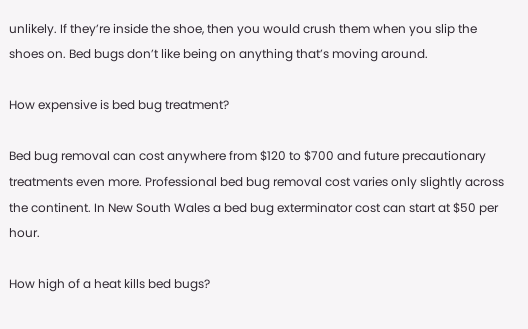unlikely. If they’re inside the shoe, then you would crush them when you slip the shoes on. Bed bugs don’t like being on anything that’s moving around.

How expensive is bed bug treatment?

Bed bug removal can cost anywhere from $120 to $700 and future precautionary treatments even more. Professional bed bug removal cost varies only slightly across the continent. In New South Wales a bed bug exterminator cost can start at $50 per hour.

How high of a heat kills bed bugs?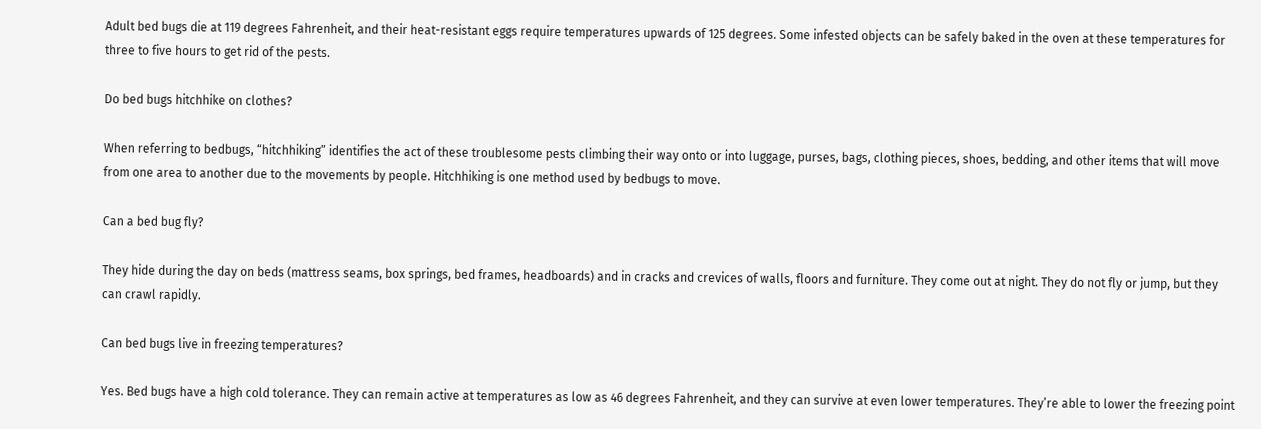Adult bed bugs die at 119 degrees Fahrenheit, and their heat-resistant eggs require temperatures upwards of 125 degrees. Some infested objects can be safely baked in the oven at these temperatures for three to five hours to get rid of the pests.

Do bed bugs hitchhike on clothes?

When referring to bedbugs, “hitchhiking” identifies the act of these troublesome pests climbing their way onto or into luggage, purses, bags, clothing pieces, shoes, bedding, and other items that will move from one area to another due to the movements by people. Hitchhiking is one method used by bedbugs to move.

Can a bed bug fly?

They hide during the day on beds (mattress seams, box springs, bed frames, headboards) and in cracks and crevices of walls, floors and furniture. They come out at night. They do not fly or jump, but they can crawl rapidly.

Can bed bugs live in freezing temperatures?

Yes. Bed bugs have a high cold tolerance. They can remain active at temperatures as low as 46 degrees Fahrenheit, and they can survive at even lower temperatures. They’re able to lower the freezing point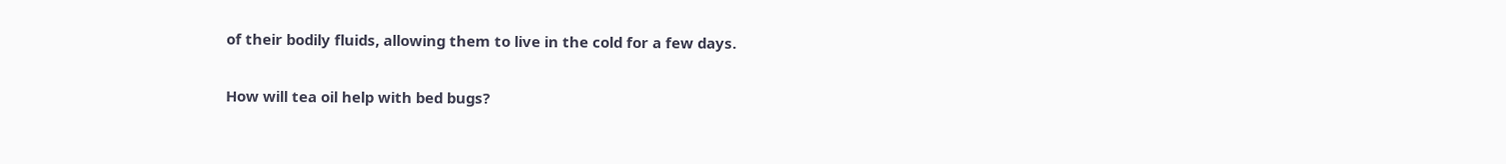of their bodily fluids, allowing them to live in the cold for a few days.

How will tea oil help with bed bugs?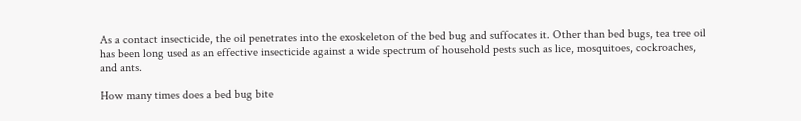As a contact insecticide, the oil penetrates into the exoskeleton of the bed bug and suffocates it. Other than bed bugs, tea tree oil has been long used as an effective insecticide against a wide spectrum of household pests such as lice, mosquitoes, cockroaches, and ants.

How many times does a bed bug bite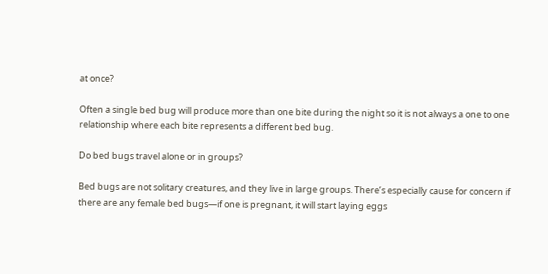at once?

Often a single bed bug will produce more than one bite during the night so it is not always a one to one relationship where each bite represents a different bed bug.

Do bed bugs travel alone or in groups?

Bed bugs are not solitary creatures, and they live in large groups. There’s especially cause for concern if there are any female bed bugs—if one is pregnant, it will start laying eggs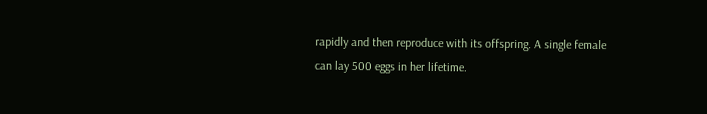rapidly and then reproduce with its offspring. A single female can lay 500 eggs in her lifetime.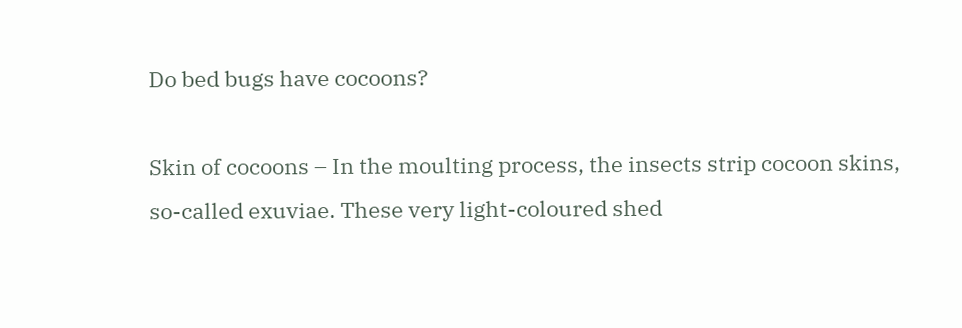Do bed bugs have cocoons?

Skin of cocoons – In the moulting process, the insects strip cocoon skins, so-called exuviae. These very light-coloured shed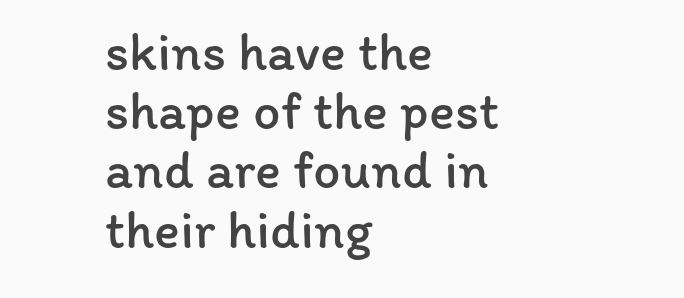skins have the shape of the pest and are found in their hiding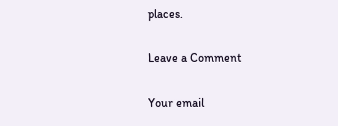places.

Leave a Comment

Your email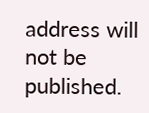address will not be published.